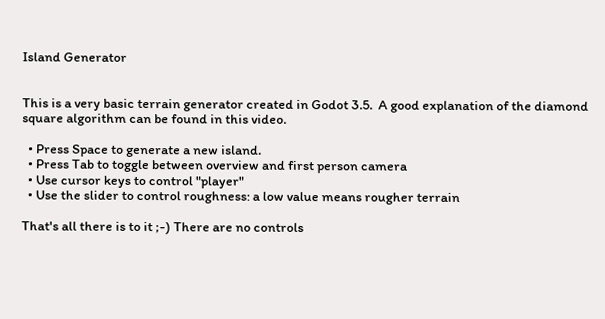Island Generator


This is a very basic terrain generator created in Godot 3.5.  A good explanation of the diamond square algorithm can be found in this video.

  • Press Space to generate a new island.
  • Press Tab to toggle between overview and first person camera
  • Use cursor keys to control "player"
  • Use the slider to control roughness: a low value means rougher terrain

That's all there is to it ;-) There are no controls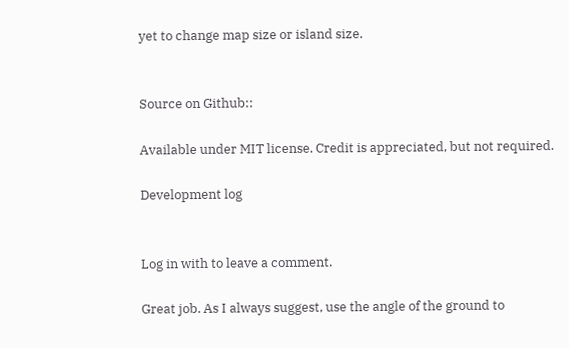yet to change map size or island size.


Source on Github::

Available under MIT license. Credit is appreciated, but not required.

Development log


Log in with to leave a comment.

Great job. As I always suggest, use the angle of the ground to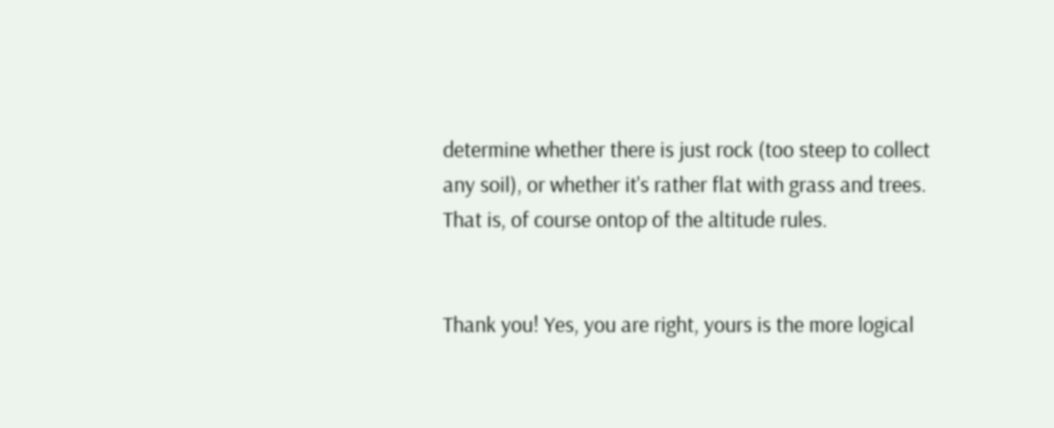determine whether there is just rock (too steep to collect any soil), or whether it's rather flat with grass and trees. That is, of course ontop of the altitude rules.


Thank you! Yes, you are right, yours is the more logical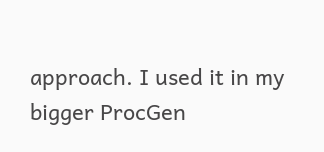approach. I used it in my bigger ProcGen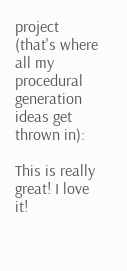project (that's where all my procedural generation ideas get thrown in):

This is really great! I love it!